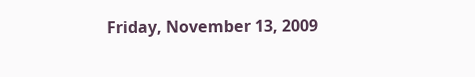Friday, November 13, 2009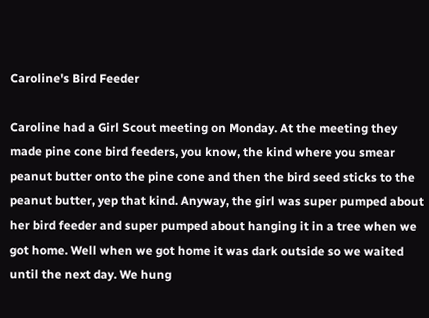Caroline's Bird Feeder

Caroline had a Girl Scout meeting on Monday. At the meeting they made pine cone bird feeders, you know, the kind where you smear peanut butter onto the pine cone and then the bird seed sticks to the peanut butter, yep that kind. Anyway, the girl was super pumped about her bird feeder and super pumped about hanging it in a tree when we got home. Well when we got home it was dark outside so we waited until the next day. We hung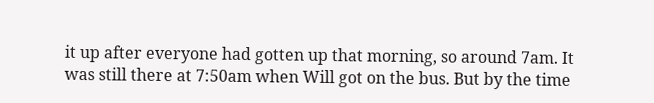it up after everyone had gotten up that morning, so around 7am. It was still there at 7:50am when Will got on the bus. But by the time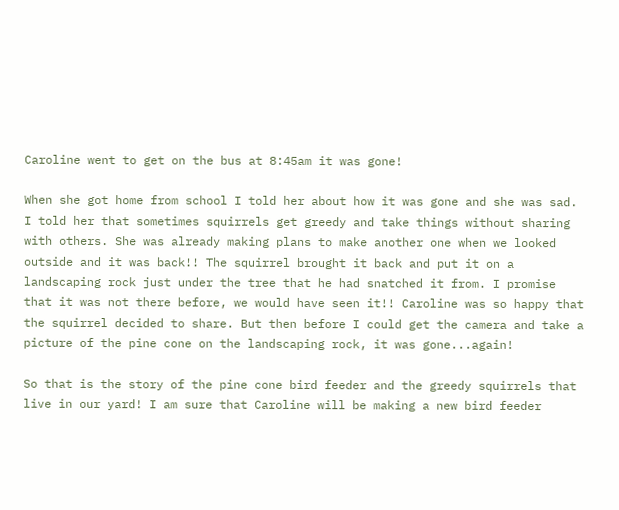Caroline went to get on the bus at 8:45am it was gone!

When she got home from school I told her about how it was gone and she was sad. I told her that sometimes squirrels get greedy and take things without sharing with others. She was already making plans to make another one when we looked outside and it was back!! The squirrel brought it back and put it on a landscaping rock just under the tree that he had snatched it from. I promise that it was not there before, we would have seen it!! Caroline was so happy that the squirrel decided to share. But then before I could get the camera and take a picture of the pine cone on the landscaping rock, it was gone...again!

So that is the story of the pine cone bird feeder and the greedy squirrels that live in our yard! I am sure that Caroline will be making a new bird feeder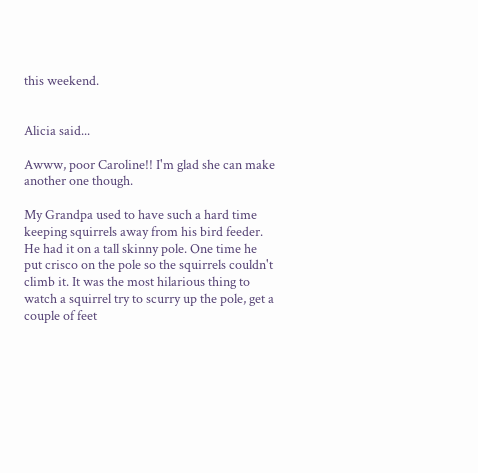this weekend.


Alicia said...

Awww, poor Caroline!! I'm glad she can make another one though.

My Grandpa used to have such a hard time keeping squirrels away from his bird feeder. He had it on a tall skinny pole. One time he put crisco on the pole so the squirrels couldn't climb it. It was the most hilarious thing to watch a squirrel try to scurry up the pole, get a couple of feet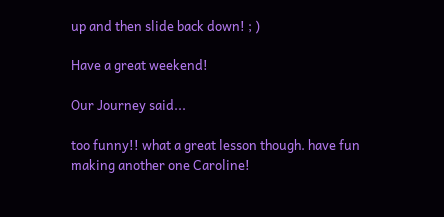up and then slide back down! ; )

Have a great weekend!

Our Journey said...

too funny!! what a great lesson though. have fun making another one Caroline!